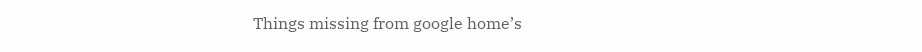Things missing from google home’s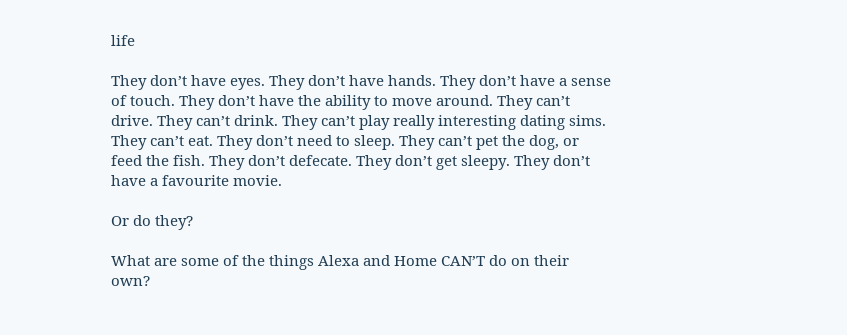life

They don’t have eyes. They don’t have hands. They don’t have a sense of touch. They don’t have the ability to move around. They can’t drive. They can’t drink. They can’t play really interesting dating sims. They can’t eat. They don’t need to sleep. They can’t pet the dog, or feed the fish. They don’t defecate. They don’t get sleepy. They don’t have a favourite movie.

Or do they?

What are some of the things Alexa and Home CAN’T do on their own?